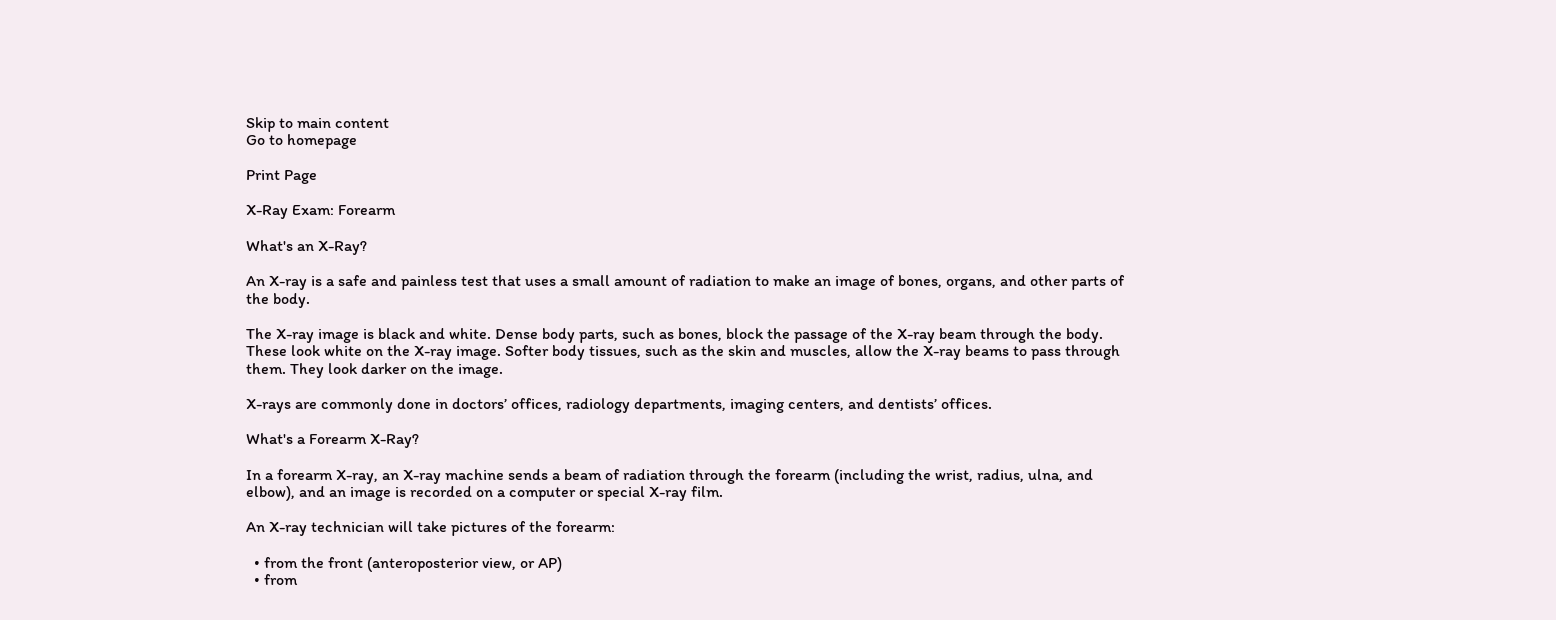Skip to main content
Go to homepage

Print Page

X-Ray Exam: Forearm

What's an X-Ray?

An X-ray is a safe and painless test that uses a small amount of radiation to make an image of bones, organs, and other parts of the body.

The X-ray image is black and white. Dense body parts, such as bones, block the passage of the X-ray beam through the body. These look white on the X-ray image. Softer body tissues, such as the skin and muscles, allow the X-ray beams to pass through them. They look darker on the image.

X-rays are commonly done in doctors’ offices, radiology departments, imaging centers, and dentists’ offices.

What's a Forearm X-Ray?

In a forearm X-ray, an X-ray machine sends a beam of radiation through the forearm (including the wrist, radius, ulna, and elbow), and an image is recorded on a computer or special X-ray film.

An X-ray technician will take pictures of the forearm:

  • from the front (anteroposterior view, or AP)
  • from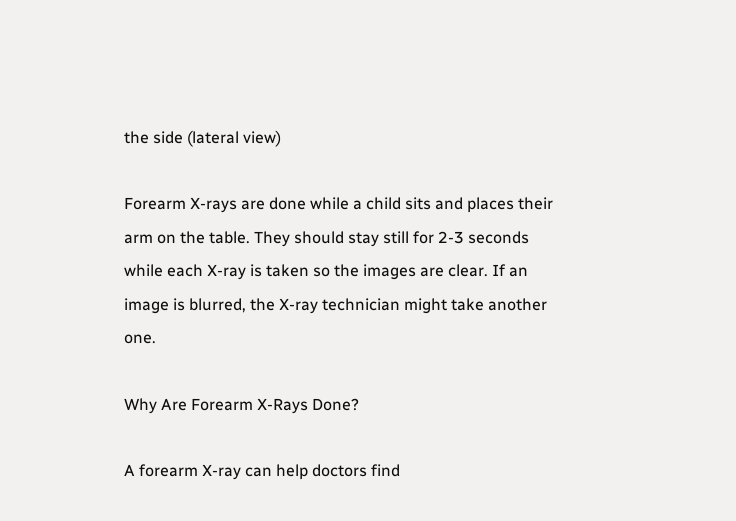the side (lateral view)

Forearm X-rays are done while a child sits and places their arm on the table. They should stay still for 2-3 seconds while each X-ray is taken so the images are clear. If an image is blurred, the X-ray technician might take another one.

Why Are Forearm X-Rays Done?

A forearm X-ray can help doctors find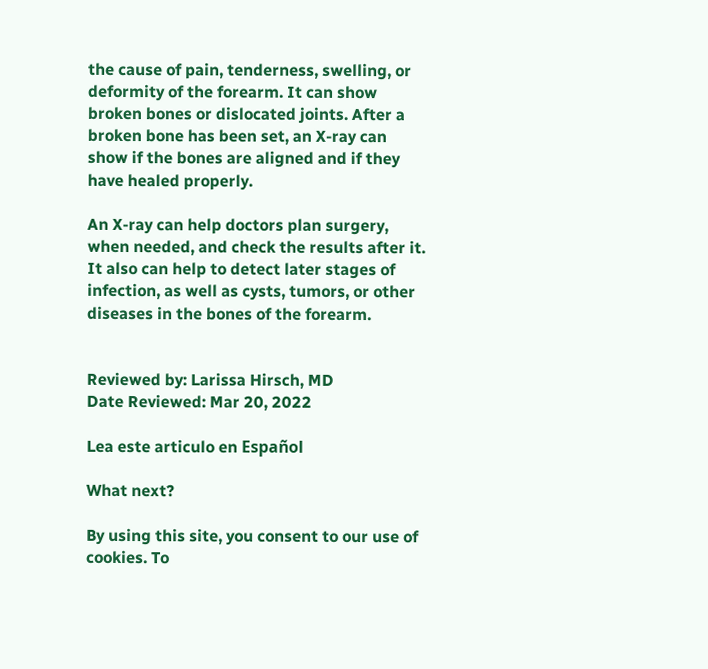the cause of pain, tenderness, swelling, or deformity of the forearm. It can show broken bones or dislocated joints. After a broken bone has been set, an X-ray can show if the bones are aligned and if they have healed properly.

An X-ray can help doctors plan surgery, when needed, and check the results after it. It also can help to detect later stages of infection, as well as cysts, tumors, or other diseases in the bones of the forearm.


Reviewed by: Larissa Hirsch, MD
Date Reviewed: Mar 20, 2022

Lea este articulo en Español

What next?

By using this site, you consent to our use of cookies. To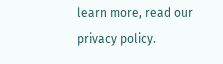learn more, read our privacy policy.